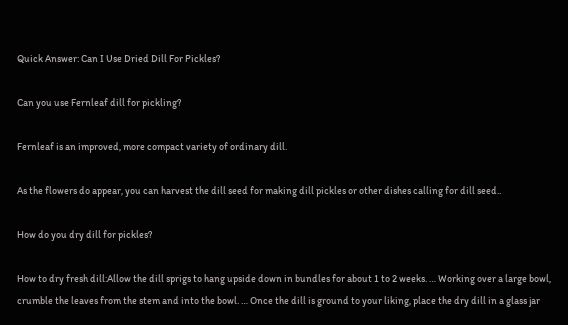Quick Answer: Can I Use Dried Dill For Pickles?

Can you use Fernleaf dill for pickling?

Fernleaf is an improved, more compact variety of ordinary dill.

As the flowers do appear, you can harvest the dill seed for making dill pickles or other dishes calling for dill seed..

How do you dry dill for pickles?

How to dry fresh dill:Allow the dill sprigs to hang upside down in bundles for about 1 to 2 weeks. … Working over a large bowl, crumble the leaves from the stem and into the bowl. … Once the dill is ground to your liking, place the dry dill in a glass jar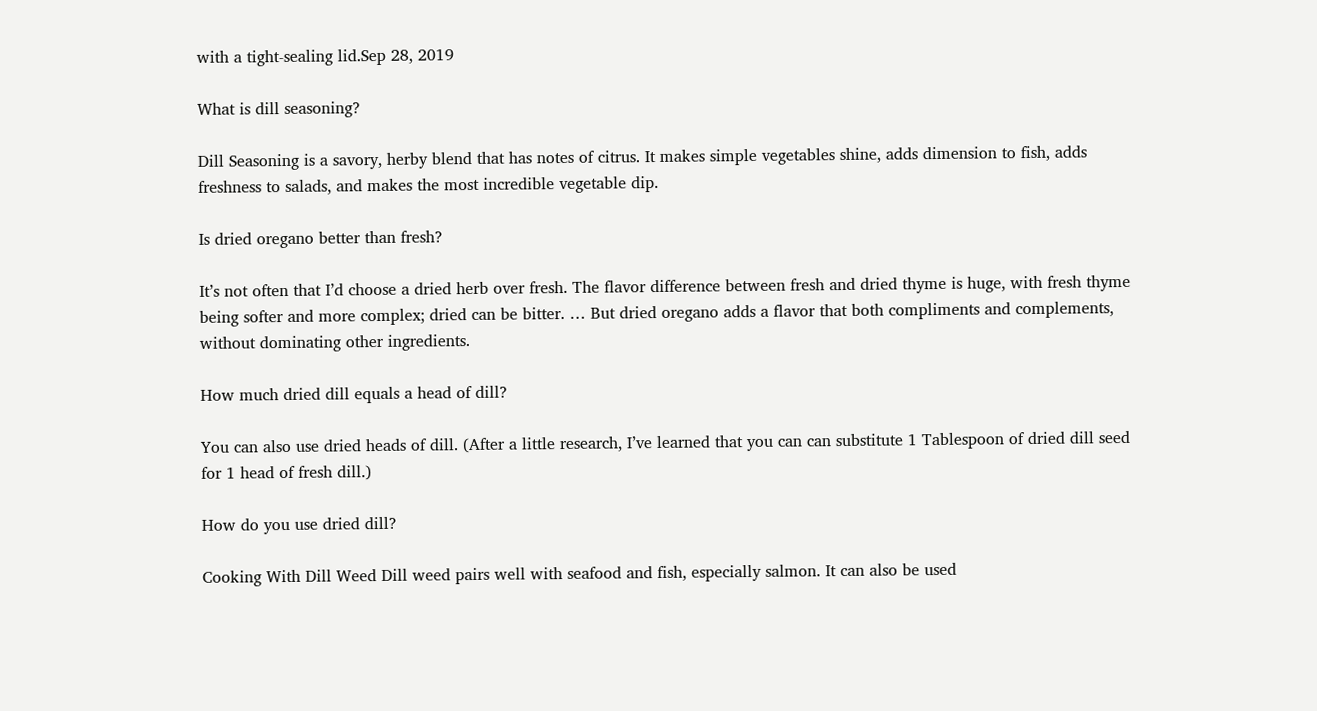with a tight-sealing lid.Sep 28, 2019

What is dill seasoning?

Dill Seasoning is a savory, herby blend that has notes of citrus. It makes simple vegetables shine, adds dimension to fish, adds freshness to salads, and makes the most incredible vegetable dip.

Is dried oregano better than fresh?

It’s not often that I’d choose a dried herb over fresh. The flavor difference between fresh and dried thyme is huge, with fresh thyme being softer and more complex; dried can be bitter. … But dried oregano adds a flavor that both compliments and complements, without dominating other ingredients.

How much dried dill equals a head of dill?

You can also use dried heads of dill. (After a little research, I’ve learned that you can can substitute 1 Tablespoon of dried dill seed for 1 head of fresh dill.)

How do you use dried dill?

Cooking With Dill Weed Dill weed pairs well with seafood and fish, especially salmon. It can also be used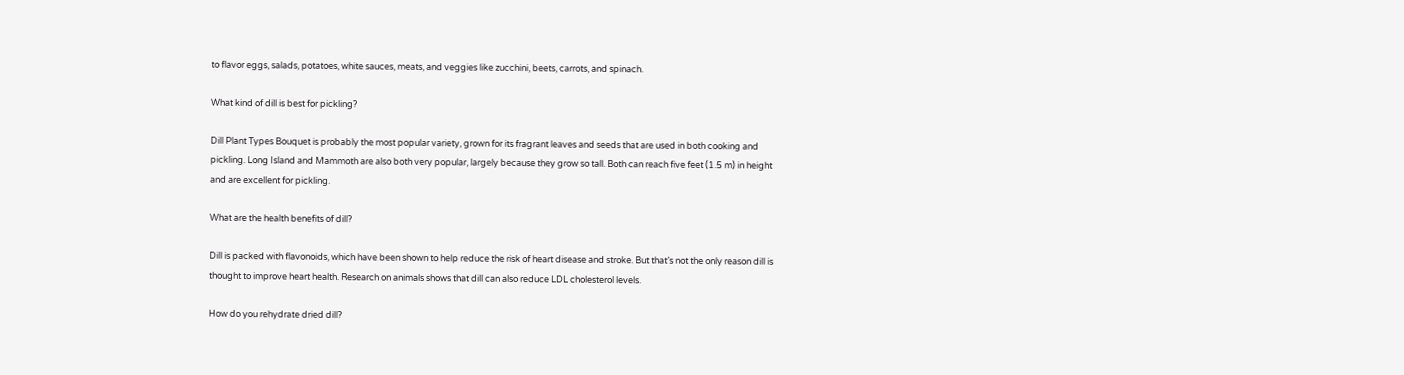to flavor eggs, salads, potatoes, white sauces, meats, and veggies like zucchini, beets, carrots, and spinach.

What kind of dill is best for pickling?

Dill Plant Types Bouquet is probably the most popular variety, grown for its fragrant leaves and seeds that are used in both cooking and pickling. Long Island and Mammoth are also both very popular, largely because they grow so tall. Both can reach five feet (1.5 m) in height and are excellent for pickling.

What are the health benefits of dill?

Dill is packed with flavonoids, which have been shown to help reduce the risk of heart disease and stroke. But that’s not the only reason dill is thought to improve heart health. Research on animals shows that dill can also reduce LDL cholesterol levels.

How do you rehydrate dried dill?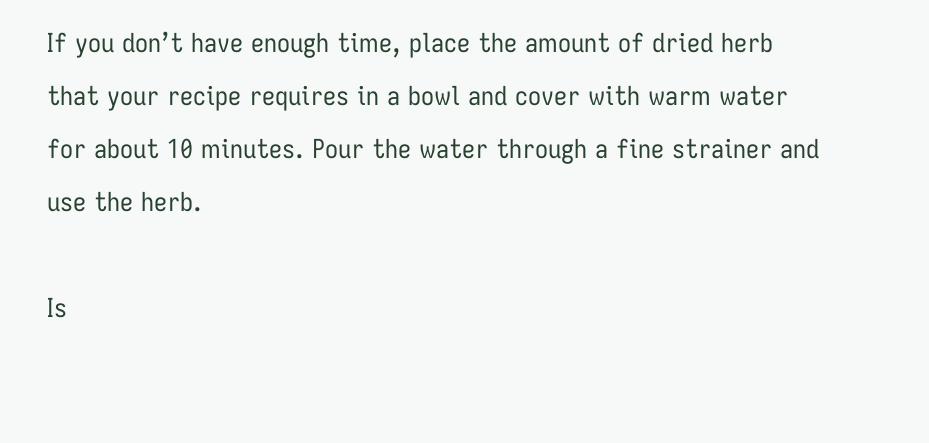If you don’t have enough time, place the amount of dried herb that your recipe requires in a bowl and cover with warm water for about 10 minutes. Pour the water through a fine strainer and use the herb.

Is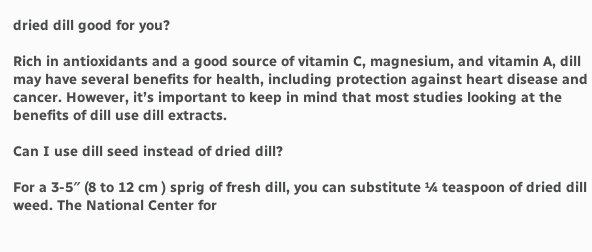dried dill good for you?

Rich in antioxidants and a good source of vitamin C, magnesium, and vitamin A, dill may have several benefits for health, including protection against heart disease and cancer. However, it’s important to keep in mind that most studies looking at the benefits of dill use dill extracts.

Can I use dill seed instead of dried dill?

For a 3-5″ (8 to 12 cm ) sprig of fresh dill, you can substitute ¼ teaspoon of dried dill weed. The National Center for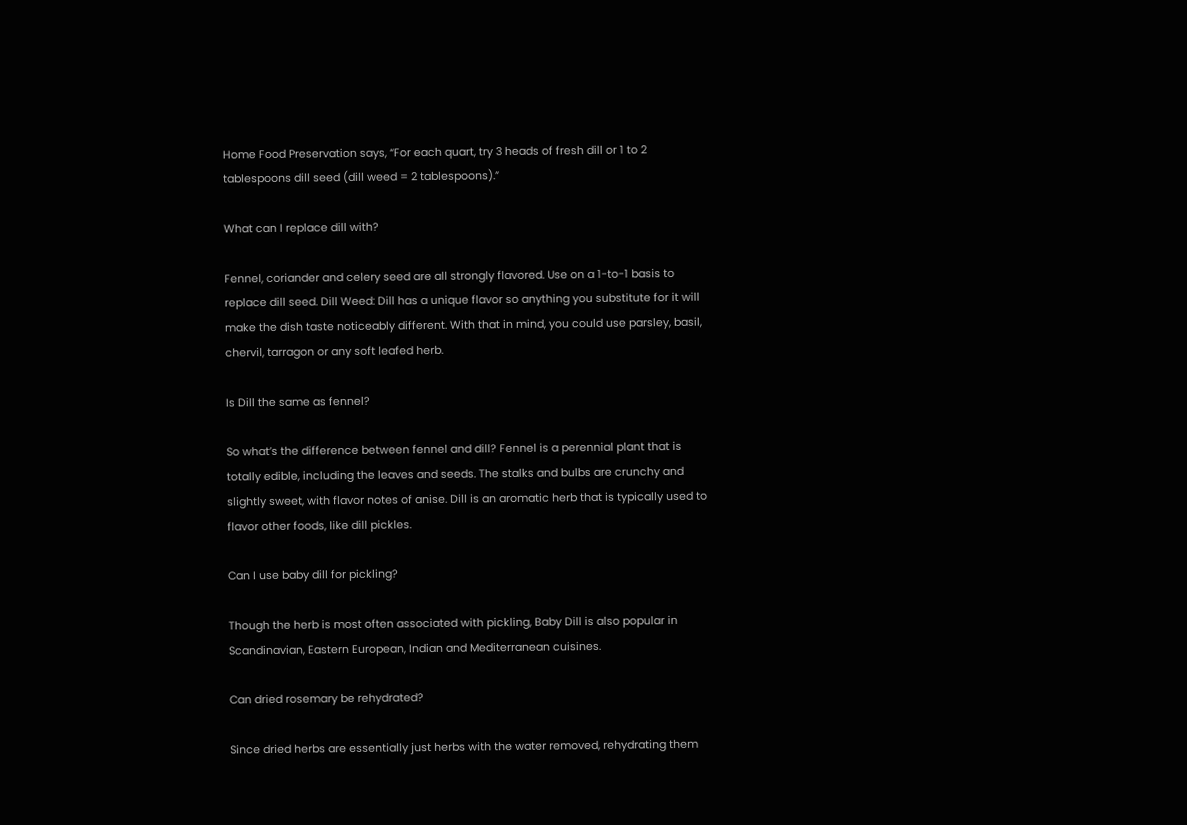Home Food Preservation says, “For each quart, try 3 heads of fresh dill or 1 to 2 tablespoons dill seed (dill weed = 2 tablespoons).”

What can I replace dill with?

Fennel, coriander and celery seed are all strongly flavored. Use on a 1-to-1 basis to replace dill seed. Dill Weed: Dill has a unique flavor so anything you substitute for it will make the dish taste noticeably different. With that in mind, you could use parsley, basil, chervil, tarragon or any soft leafed herb.

Is Dill the same as fennel?

So what’s the difference between fennel and dill? Fennel is a perennial plant that is totally edible, including the leaves and seeds. The stalks and bulbs are crunchy and slightly sweet, with flavor notes of anise. Dill is an aromatic herb that is typically used to flavor other foods, like dill pickles.

Can I use baby dill for pickling?

Though the herb is most often associated with pickling, Baby Dill is also popular in Scandinavian, Eastern European, Indian and Mediterranean cuisines.

Can dried rosemary be rehydrated?

Since dried herbs are essentially just herbs with the water removed, rehydrating them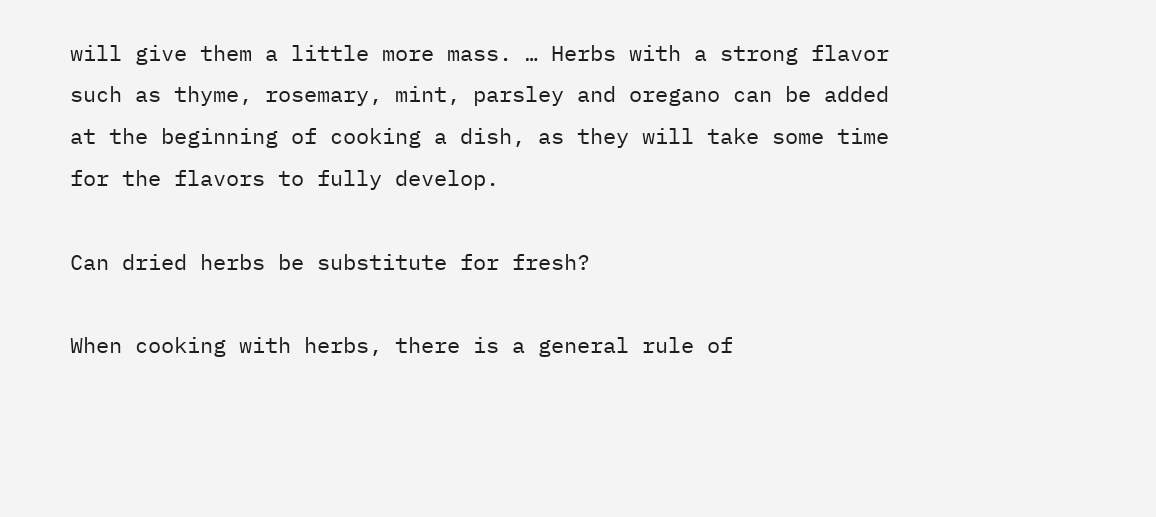will give them a little more mass. … Herbs with a strong flavor such as thyme, rosemary, mint, parsley and oregano can be added at the beginning of cooking a dish, as they will take some time for the flavors to fully develop.

Can dried herbs be substitute for fresh?

When cooking with herbs, there is a general rule of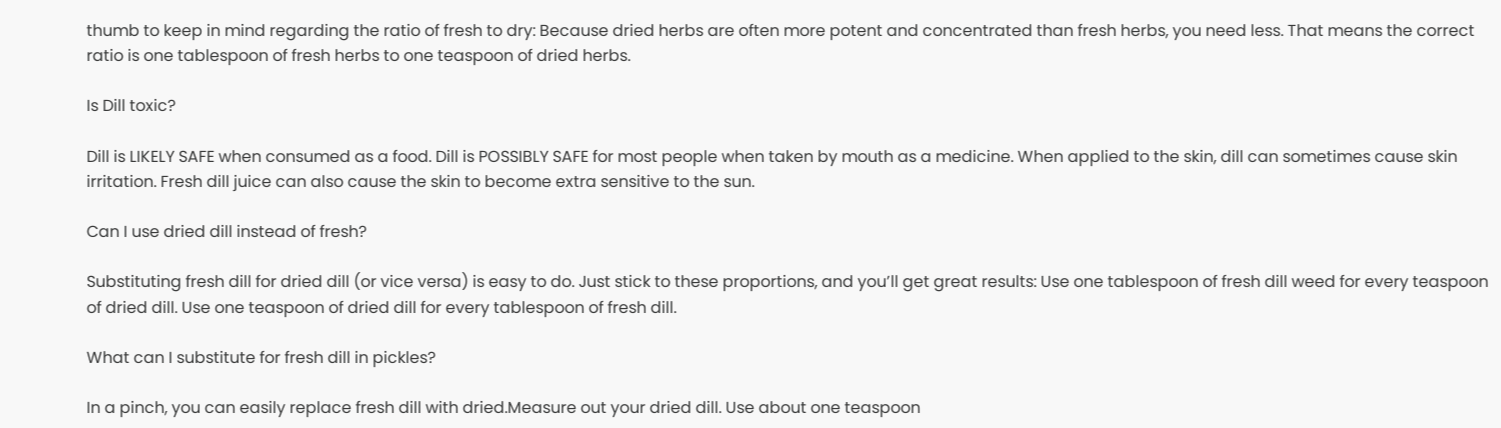thumb to keep in mind regarding the ratio of fresh to dry: Because dried herbs are often more potent and concentrated than fresh herbs, you need less. That means the correct ratio is one tablespoon of fresh herbs to one teaspoon of dried herbs.

Is Dill toxic?

Dill is LIKELY SAFE when consumed as a food. Dill is POSSIBLY SAFE for most people when taken by mouth as a medicine. When applied to the skin, dill can sometimes cause skin irritation. Fresh dill juice can also cause the skin to become extra sensitive to the sun.

Can I use dried dill instead of fresh?

Substituting fresh dill for dried dill (or vice versa) is easy to do. Just stick to these proportions, and you’ll get great results: Use one tablespoon of fresh dill weed for every teaspoon of dried dill. Use one teaspoon of dried dill for every tablespoon of fresh dill.

What can I substitute for fresh dill in pickles?

In a pinch, you can easily replace fresh dill with dried.Measure out your dried dill. Use about one teaspoon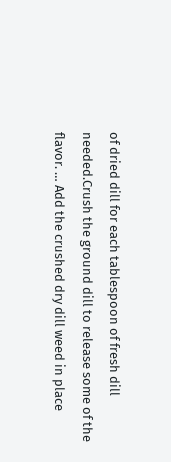of dried dill for each tablespoon of fresh dill needed.Crush the ground dill to release some of the flavor. … Add the crushed dry dill weed in place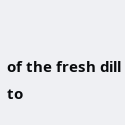of the fresh dill to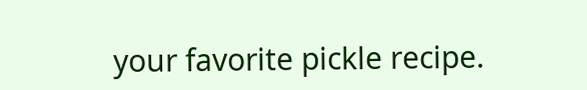your favorite pickle recipe.